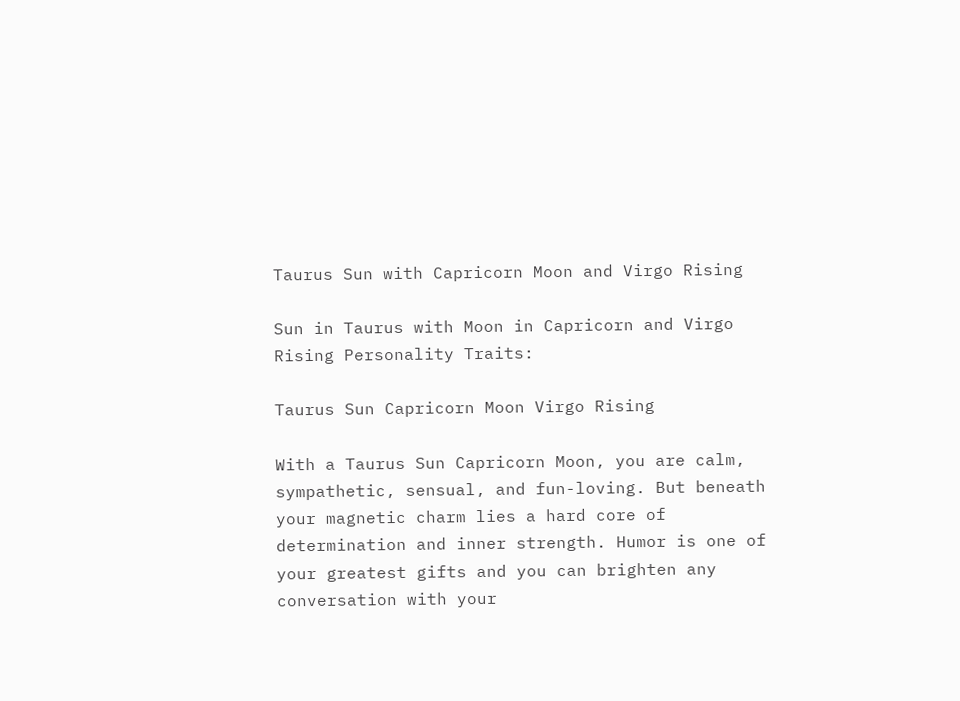Taurus Sun with Capricorn Moon and Virgo Rising

Sun in Taurus with Moon in Capricorn and Virgo Rising Personality Traits:

Taurus Sun Capricorn Moon Virgo Rising

With a Taurus Sun Capricorn Moon, you are calm, sympathetic, sensual, and fun-loving. But beneath your magnetic charm lies a hard core of determination and inner strength. Humor is one of your greatest gifts and you can brighten any conversation with your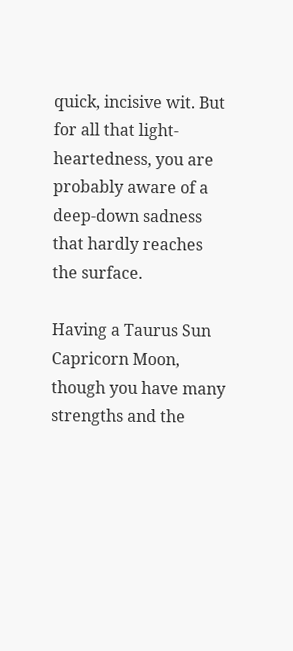quick, incisive wit. But for all that light-heartedness, you are probably aware of a deep-down sadness that hardly reaches the surface.

Having a Taurus Sun Capricorn Moon, though you have many strengths and the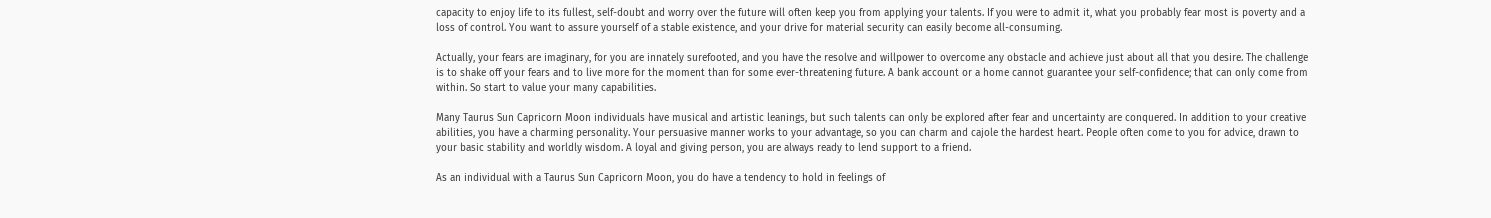capacity to enjoy life to its fullest, self-doubt and worry over the future will often keep you from applying your talents. If you were to admit it, what you probably fear most is poverty and a loss of control. You want to assure yourself of a stable existence, and your drive for material security can easily become all-consuming.

Actually, your fears are imaginary, for you are innately surefooted, and you have the resolve and willpower to overcome any obstacle and achieve just about all that you desire. The challenge is to shake off your fears and to live more for the moment than for some ever-threatening future. A bank account or a home cannot guarantee your self-confidence; that can only come from within. So start to value your many capabilities.

Many Taurus Sun Capricorn Moon individuals have musical and artistic leanings, but such talents can only be explored after fear and uncertainty are conquered. In addition to your creative abilities, you have a charming personality. Your persuasive manner works to your advantage, so you can charm and cajole the hardest heart. People often come to you for advice, drawn to your basic stability and worldly wisdom. A loyal and giving person, you are always ready to lend support to a friend.

As an individual with a Taurus Sun Capricorn Moon, you do have a tendency to hold in feelings of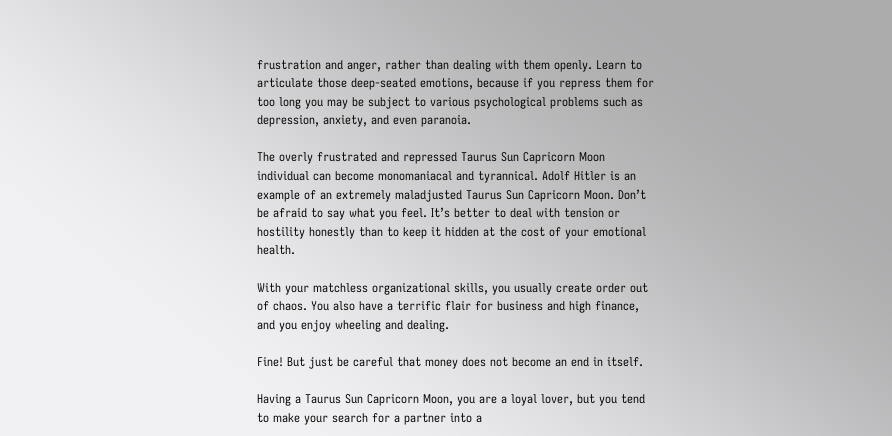frustration and anger, rather than dealing with them openly. Learn to articulate those deep-seated emotions, because if you repress them for too long you may be subject to various psychological problems such as depression, anxiety, and even paranoia.

The overly frustrated and repressed Taurus Sun Capricorn Moon individual can become monomaniacal and tyrannical. Adolf Hitler is an example of an extremely maladjusted Taurus Sun Capricorn Moon. Don’t be afraid to say what you feel. It’s better to deal with tension or hostility honestly than to keep it hidden at the cost of your emotional health.

With your matchless organizational skills, you usually create order out of chaos. You also have a terrific flair for business and high finance, and you enjoy wheeling and dealing.

Fine! But just be careful that money does not become an end in itself.

Having a Taurus Sun Capricorn Moon, you are a loyal lover, but you tend to make your search for a partner into a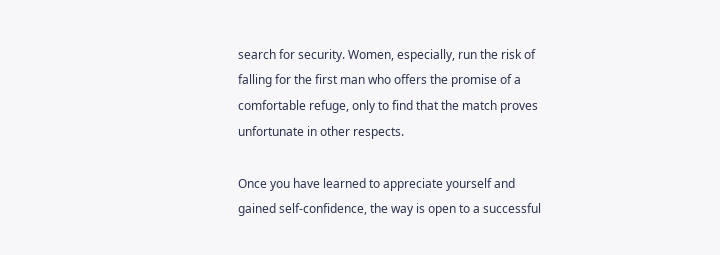search for security. Women, especially, run the risk of falling for the first man who offers the promise of a comfortable refuge, only to find that the match proves unfortunate in other respects.

Once you have learned to appreciate yourself and gained self-confidence, the way is open to a successful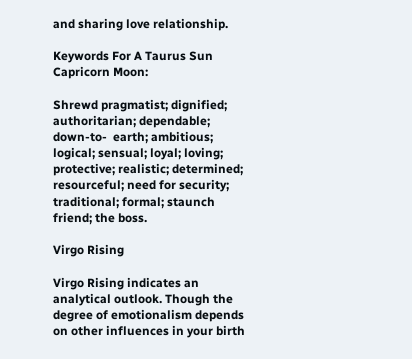and sharing love relationship.

Keywords For A Taurus Sun Capricorn Moon:

Shrewd pragmatist; dignified; authoritarian; dependable; down-to-  earth; ambitious; logical; sensual; loyal; loving; protective; realistic; determined; resourceful; need for security; traditional; formal; staunch friend; the boss.

Virgo Rising

Virgo Rising indicates an analytical outlook. Though the degree of emotionalism depends on other influences in your birth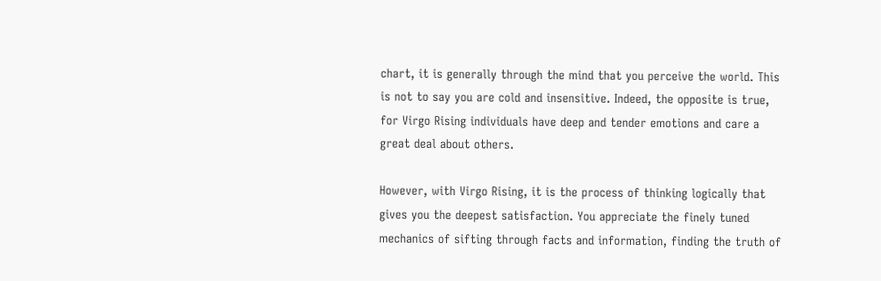chart, it is generally through the mind that you perceive the world. This is not to say you are cold and insensitive. Indeed, the opposite is true, for Virgo Rising individuals have deep and tender emotions and care a great deal about others.

However, with Virgo Rising, it is the process of thinking logically that gives you the deepest satisfaction. You appreciate the finely tuned mechanics of sifting through facts and information, finding the truth of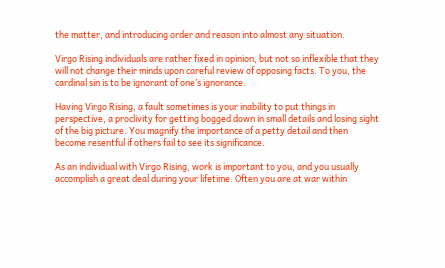the matter, and introducing order and reason into almost any situation.

Virgo Rising individuals are rather fixed in opinion, but not so inflexible that they will not change their minds upon careful review of opposing facts. To you, the cardinal sin is to be ignorant of one’s ignorance.

Having Virgo Rising, a fault sometimes is your inability to put things in perspective, a proclivity for getting bogged down in small details and losing sight of the big picture. You magnify the importance of a petty detail and then become resentful if others fail to see its significance.

As an individual with Virgo Rising, work is important to you, and you usually accomplish a great deal during your lifetime. Often you are at war within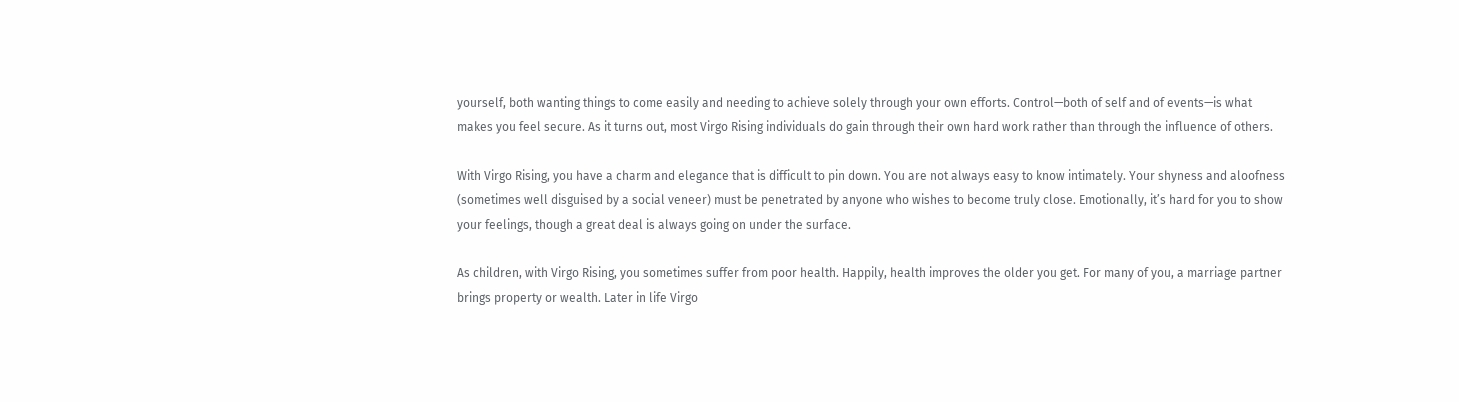yourself, both wanting things to come easily and needing to achieve solely through your own efforts. Control—both of self and of events—is what makes you feel secure. As it turns out, most Virgo Rising individuals do gain through their own hard work rather than through the influence of others.

With Virgo Rising, you have a charm and elegance that is difficult to pin down. You are not always easy to know intimately. Your shyness and aloofness (sometimes well disguised by a social veneer) must be penetrated by anyone who wishes to become truly close. Emotionally, it’s hard for you to show your feelings, though a great deal is always going on under the surface.

As children, with Virgo Rising, you sometimes suffer from poor health. Happily, health improves the older you get. For many of you, a marriage partner brings property or wealth. Later in life Virgo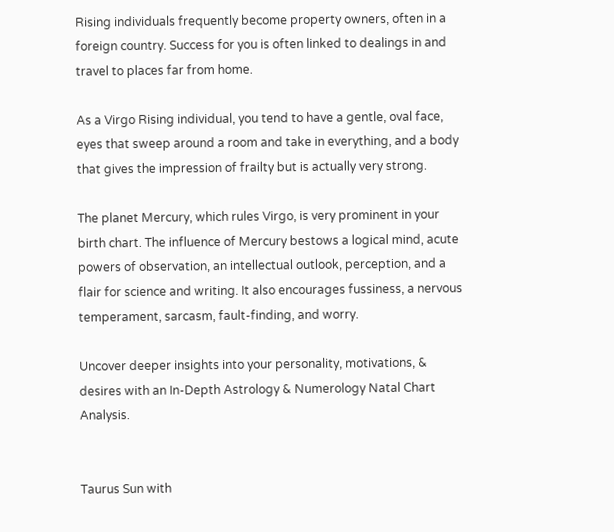Rising individuals frequently become property owners, often in a foreign country. Success for you is often linked to dealings in and travel to places far from home.

As a Virgo Rising individual, you tend to have a gentle, oval face, eyes that sweep around a room and take in everything, and a body that gives the impression of frailty but is actually very strong.

The planet Mercury, which rules Virgo, is very prominent in your birth chart. The influence of Mercury bestows a logical mind, acute powers of observation, an intellectual outlook, perception, and a flair for science and writing. It also encourages fussiness, a nervous temperament, sarcasm, fault-finding, and worry.

Uncover deeper insights into your personality, motivations, & desires with an In-Depth Astrology & Numerology Natal Chart Analysis.


Taurus Sun with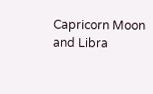Capricorn Moon and Libra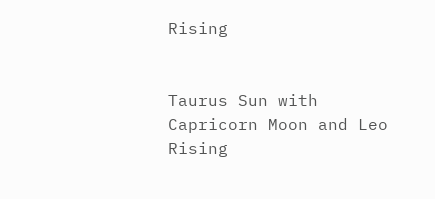Rising


Taurus Sun with Capricorn Moon and Leo Rising